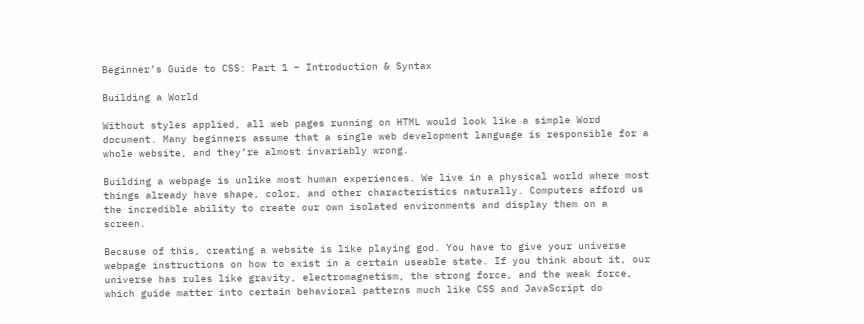Beginner’s Guide to CSS: Part 1 – Introduction & Syntax

Building a World

Without styles applied, all web pages running on HTML would look like a simple Word document. Many beginners assume that a single web development language is responsible for a whole website, and they’re almost invariably wrong.

Building a webpage is unlike most human experiences. We live in a physical world where most things already have shape, color, and other characteristics naturally. Computers afford us the incredible ability to create our own isolated environments and display them on a screen.

Because of this, creating a website is like playing god. You have to give your universe webpage instructions on how to exist in a certain useable state. If you think about it, our universe has rules like gravity, electromagnetism, the strong force, and the weak force, which guide matter into certain behavioral patterns much like CSS and JavaScript do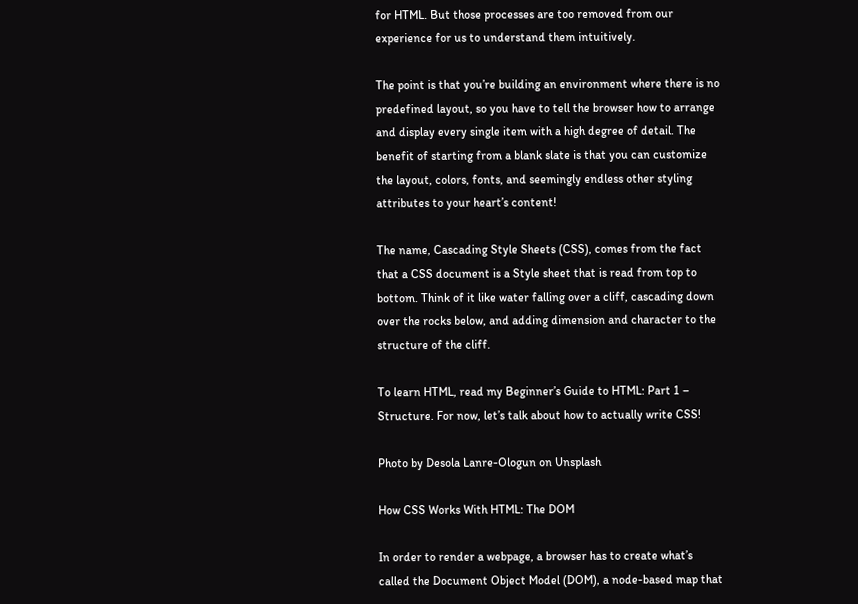for HTML. But those processes are too removed from our experience for us to understand them intuitively.

The point is that you’re building an environment where there is no predefined layout, so you have to tell the browser how to arrange and display every single item with a high degree of detail. The benefit of starting from a blank slate is that you can customize the layout, colors, fonts, and seemingly endless other styling attributes to your heart’s content!

The name, Cascading Style Sheets (CSS), comes from the fact that a CSS document is a Style sheet that is read from top to bottom. Think of it like water falling over a cliff, cascading down over the rocks below, and adding dimension and character to the structure of the cliff.

To learn HTML, read my Beginner’s Guide to HTML: Part 1 – Structure. For now, let’s talk about how to actually write CSS!

Photo by Desola Lanre-Ologun on Unsplash

How CSS Works With HTML: The DOM

In order to render a webpage, a browser has to create what’s called the Document Object Model (DOM), a node-based map that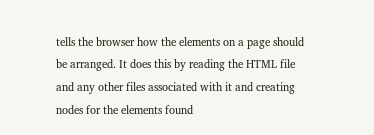tells the browser how the elements on a page should be arranged. It does this by reading the HTML file and any other files associated with it and creating nodes for the elements found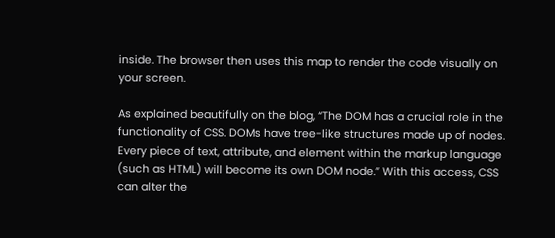inside. The browser then uses this map to render the code visually on your screen.

As explained beautifully on the blog, “The DOM has a crucial role in the functionality of CSS. DOMs have tree-like structures made up of nodes. Every piece of text, attribute, and element within the markup language (such as HTML) will become its own DOM node.” With this access, CSS can alter the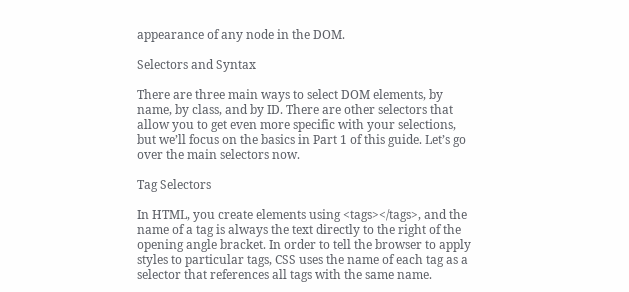appearance of any node in the DOM.

Selectors and Syntax

There are three main ways to select DOM elements, by name, by class, and by ID. There are other selectors that allow you to get even more specific with your selections, but we’ll focus on the basics in Part 1 of this guide. Let’s go over the main selectors now.

Tag Selectors

In HTML, you create elements using <tags></tags>, and the name of a tag is always the text directly to the right of the opening angle bracket. In order to tell the browser to apply styles to particular tags, CSS uses the name of each tag as a selector that references all tags with the same name.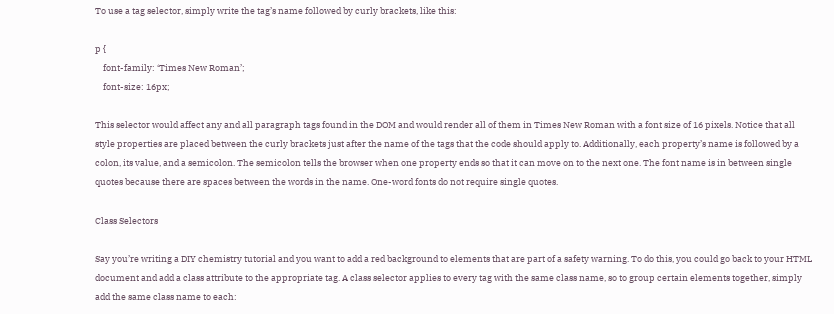To use a tag selector, simply write the tag’s name followed by curly brackets, like this:

p {
    font-family: ‘Times New Roman’;
    font-size: 16px;

This selector would affect any and all paragraph tags found in the DOM and would render all of them in Times New Roman with a font size of 16 pixels. Notice that all style properties are placed between the curly brackets just after the name of the tags that the code should apply to. Additionally, each property’s name is followed by a colon, its value, and a semicolon. The semicolon tells the browser when one property ends so that it can move on to the next one. The font name is in between single quotes because there are spaces between the words in the name. One-word fonts do not require single quotes.

Class Selectors

Say you’re writing a DIY chemistry tutorial and you want to add a red background to elements that are part of a safety warning. To do this, you could go back to your HTML document and add a class attribute to the appropriate tag. A class selector applies to every tag with the same class name, so to group certain elements together, simply add the same class name to each: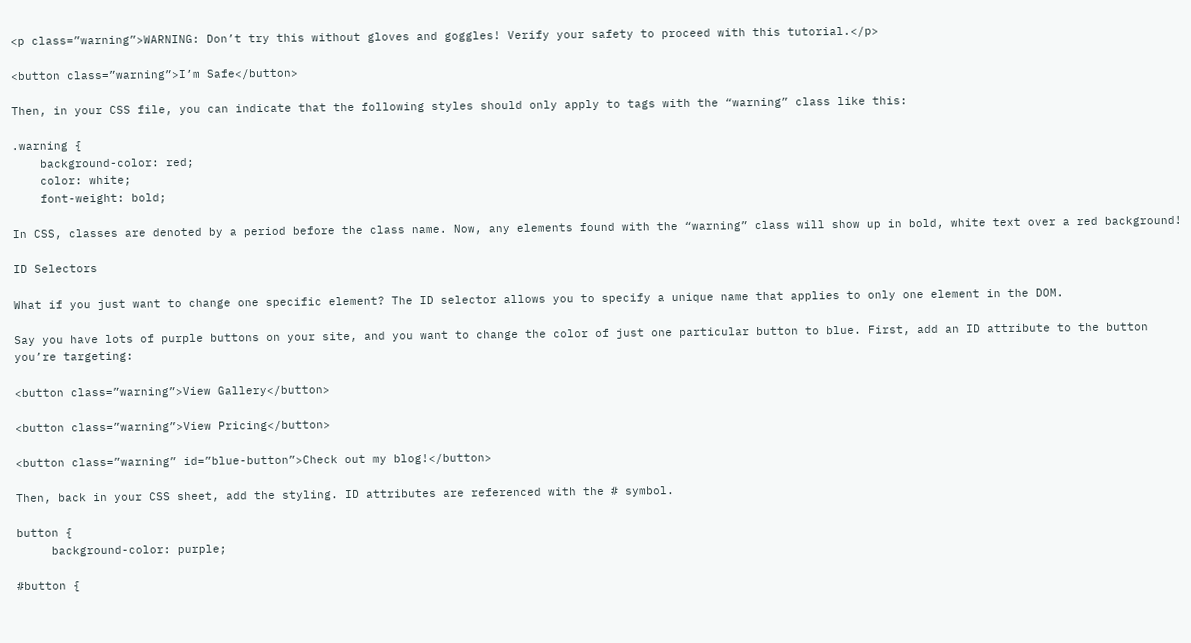<p class=”warning”>WARNING: Don’t try this without gloves and goggles! Verify your safety to proceed with this tutorial.</p>

<button class=”warning”>I’m Safe</button>

Then, in your CSS file, you can indicate that the following styles should only apply to tags with the “warning” class like this:

.warning {
    background-color: red;
    color: white;
    font-weight: bold;

In CSS, classes are denoted by a period before the class name. Now, any elements found with the “warning” class will show up in bold, white text over a red background!

ID Selectors

What if you just want to change one specific element? The ID selector allows you to specify a unique name that applies to only one element in the DOM.

Say you have lots of purple buttons on your site, and you want to change the color of just one particular button to blue. First, add an ID attribute to the button you’re targeting:

<button class=”warning”>View Gallery</button>

<button class=”warning”>View Pricing</button>

<button class=”warning” id=”blue-button”>Check out my blog!</button>

Then, back in your CSS sheet, add the styling. ID attributes are referenced with the # symbol.

button {
     background-color: purple;

#button {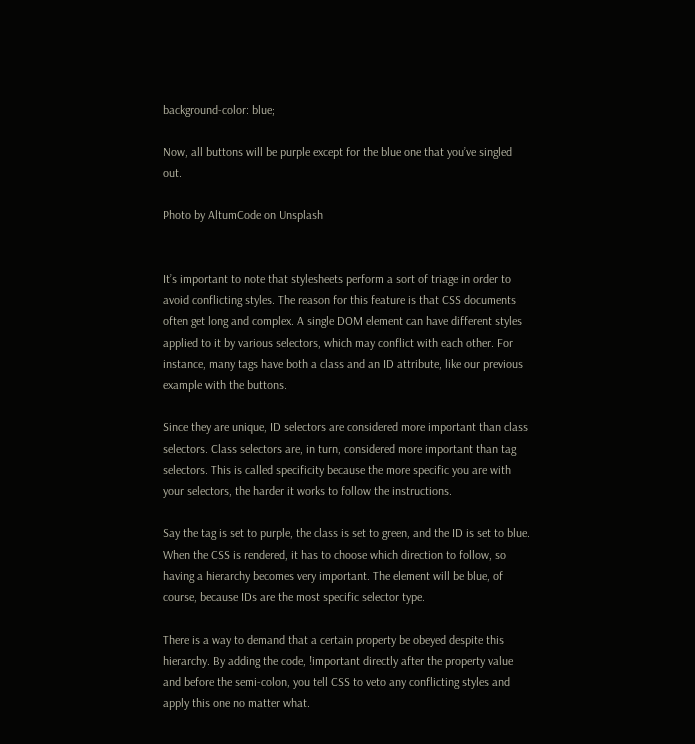background-color: blue;

Now, all buttons will be purple except for the blue one that you’ve singled out.

Photo by AltumCode on Unsplash


It’s important to note that stylesheets perform a sort of triage in order to avoid conflicting styles. The reason for this feature is that CSS documents often get long and complex. A single DOM element can have different styles applied to it by various selectors, which may conflict with each other. For instance, many tags have both a class and an ID attribute, like our previous example with the buttons.

Since they are unique, ID selectors are considered more important than class selectors. Class selectors are, in turn, considered more important than tag selectors. This is called specificity because the more specific you are with your selectors, the harder it works to follow the instructions.

Say the tag is set to purple, the class is set to green, and the ID is set to blue. When the CSS is rendered, it has to choose which direction to follow, so having a hierarchy becomes very important. The element will be blue, of course, because IDs are the most specific selector type.

There is a way to demand that a certain property be obeyed despite this hierarchy. By adding the code, !important directly after the property value and before the semi-colon, you tell CSS to veto any conflicting styles and apply this one no matter what.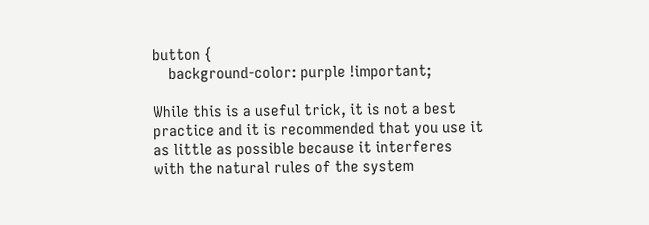button {
    background-color: purple !important;

While this is a useful trick, it is not a best practice and it is recommended that you use it as little as possible because it interferes with the natural rules of the system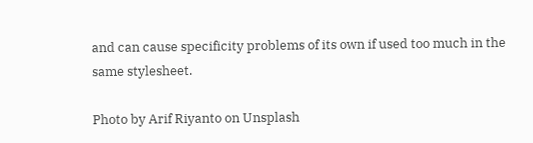and can cause specificity problems of its own if used too much in the same stylesheet.

Photo by Arif Riyanto on Unsplash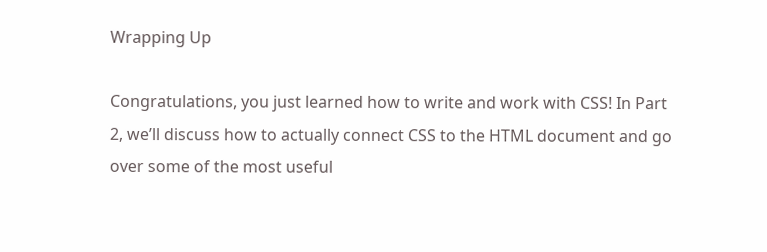Wrapping Up

Congratulations, you just learned how to write and work with CSS! In Part 2, we’ll discuss how to actually connect CSS to the HTML document and go over some of the most useful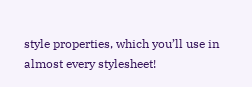style properties, which you’ll use in almost every stylesheet!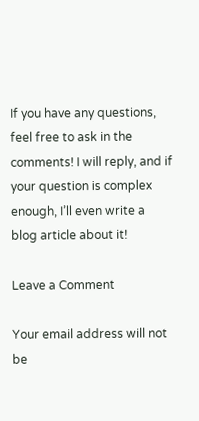If you have any questions, feel free to ask in the comments! I will reply, and if your question is complex enough, I’ll even write a blog article about it!

Leave a Comment

Your email address will not be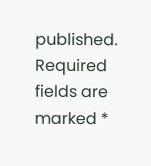published. Required fields are marked *